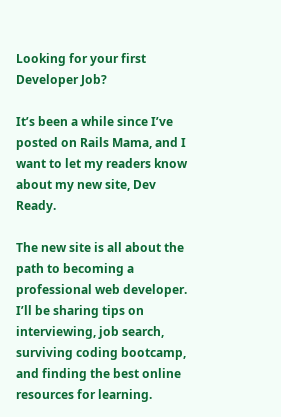Looking for your first Developer Job?

It’s been a while since I’ve posted on Rails Mama, and I want to let my readers know about my new site, Dev Ready.

The new site is all about the path to becoming a professional web developer. I’ll be sharing tips on interviewing, job search, surviving coding bootcamp, and finding the best online resources for learning.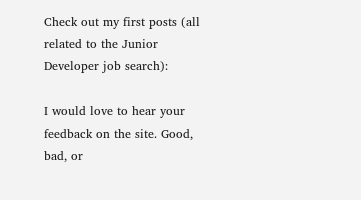Check out my first posts (all related to the Junior Developer job search):

I would love to hear your feedback on the site. Good, bad, or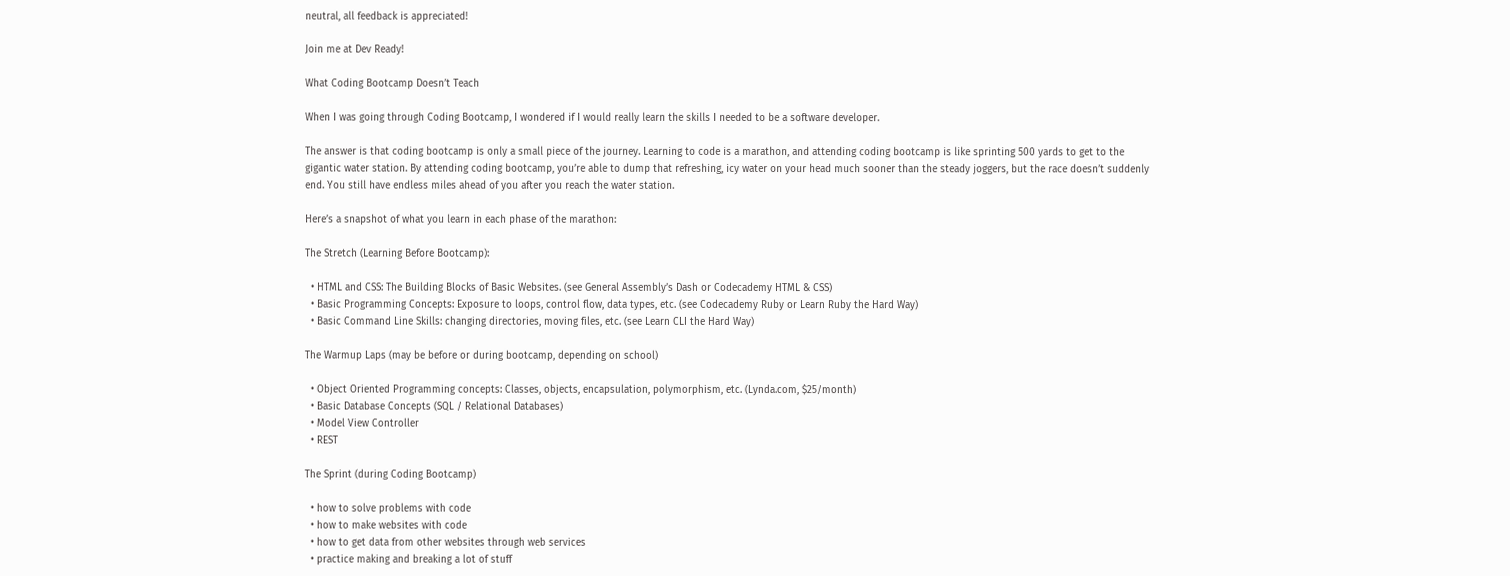neutral, all feedback is appreciated!

Join me at Dev Ready!

What Coding Bootcamp Doesn’t Teach

When I was going through Coding Bootcamp, I wondered if I would really learn the skills I needed to be a software developer.

The answer is that coding bootcamp is only a small piece of the journey. Learning to code is a marathon, and attending coding bootcamp is like sprinting 500 yards to get to the gigantic water station. By attending coding bootcamp, you’re able to dump that refreshing, icy water on your head much sooner than the steady joggers, but the race doesn’t suddenly end. You still have endless miles ahead of you after you reach the water station.

Here’s a snapshot of what you learn in each phase of the marathon:

The Stretch (Learning Before Bootcamp):

  • HTML and CSS: The Building Blocks of Basic Websites. (see General Assembly’s Dash or Codecademy HTML & CSS)
  • Basic Programming Concepts: Exposure to loops, control flow, data types, etc. (see Codecademy Ruby or Learn Ruby the Hard Way)
  • Basic Command Line Skills: changing directories, moving files, etc. (see Learn CLI the Hard Way)

The Warmup Laps (may be before or during bootcamp, depending on school)

  • Object Oriented Programming concepts: Classes, objects, encapsulation, polymorphism, etc. (Lynda.com, $25/month)
  • Basic Database Concepts (SQL / Relational Databases)
  • Model View Controller
  • REST

The Sprint (during Coding Bootcamp)

  • how to solve problems with code
  • how to make websites with code
  • how to get data from other websites through web services
  • practice making and breaking a lot of stuff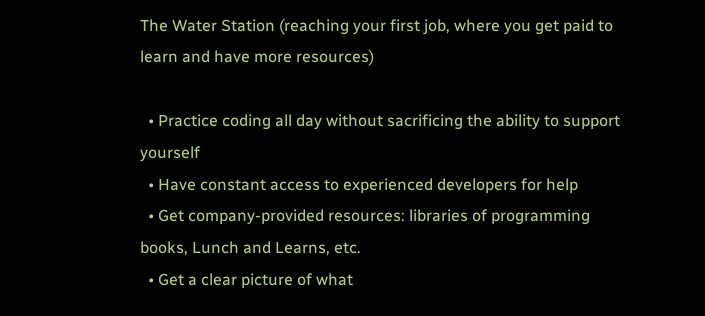The Water Station (reaching your first job, where you get paid to learn and have more resources)

  • Practice coding all day without sacrificing the ability to support yourself
  • Have constant access to experienced developers for help
  • Get company-provided resources: libraries of programming books, Lunch and Learns, etc.
  • Get a clear picture of what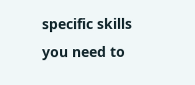specific skills you need to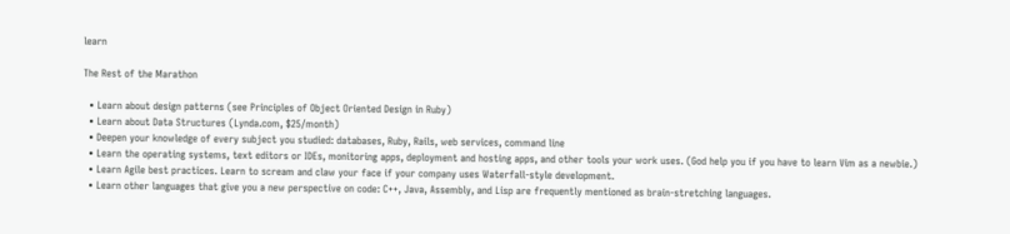learn

The Rest of the Marathon

  • Learn about design patterns (see Principles of Object Oriented Design in Ruby)
  • Learn about Data Structures (Lynda.com, $25/month)
  • Deepen your knowledge of every subject you studied: databases, Ruby, Rails, web services, command line
  • Learn the operating systems, text editors or IDEs, monitoring apps, deployment and hosting apps, and other tools your work uses. (God help you if you have to learn Vim as a newbie.)
  • Learn Agile best practices. Learn to scream and claw your face if your company uses Waterfall-style development.
  • Learn other languages that give you a new perspective on code: C++, Java, Assembly, and Lisp are frequently mentioned as brain-stretching languages.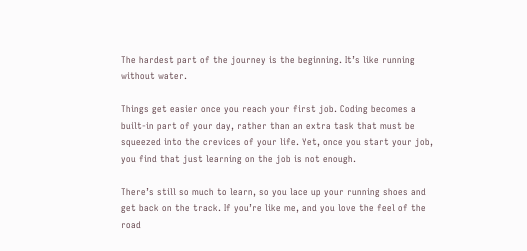The hardest part of the journey is the beginning. It’s like running without water.

Things get easier once you reach your first job. Coding becomes a built-in part of your day, rather than an extra task that must be squeezed into the crevices of your life. Yet, once you start your job, you find that just learning on the job is not enough.

There’s still so much to learn, so you lace up your running shoes and get back on the track. If you’re like me, and you love the feel of the road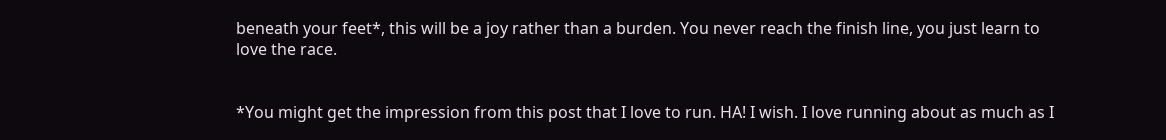beneath your feet*, this will be a joy rather than a burden. You never reach the finish line, you just learn to love the race.


*You might get the impression from this post that I love to run. HA! I wish. I love running about as much as I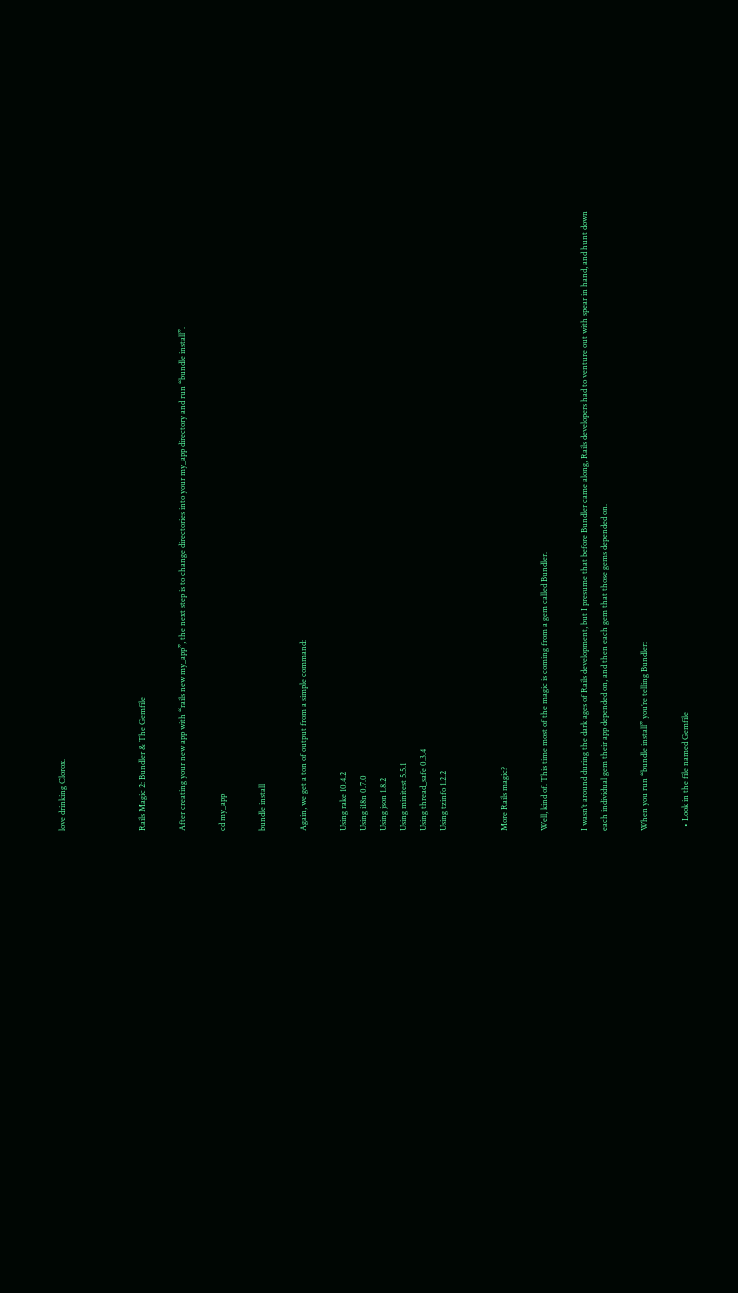love drinking Clorox.



Rails Magic 2: Bundler & The Gemfile

After creating your new app with “rails new my_app”, the next step is to change directories into your my_app directory and run “bundle install”.

cd my_app

bundle install

Again, we get a ton of output from a simple command:

Using rake 10.4.2
Using i18n 0.7.0
Using json 1.8.2
Using minitest 5.5.1
Using thread_safe 0.3.4
Using tzinfo 1.2.2


More Rails magic?

Well, kind of. This time most of the magic is coming from a gem called Bundler.

I wasn’t around during the dark ages of Rails development, but I presume that before Bundler came along, Rails developers had to venture out with spear in hand, and hunt down each individual gem their app depended on, and then each gem that those gems depended on.

When you run “bundle install” you’re telling Bundler:

  • Look in the file named Gemfile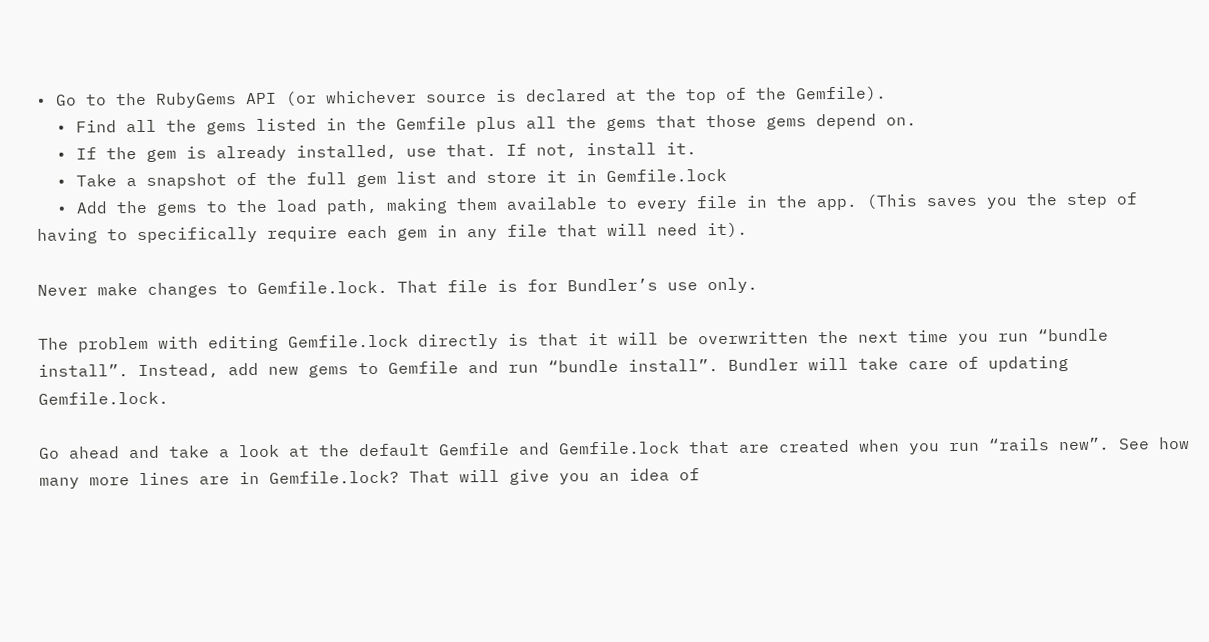• Go to the RubyGems API (or whichever source is declared at the top of the Gemfile).
  • Find all the gems listed in the Gemfile plus all the gems that those gems depend on.
  • If the gem is already installed, use that. If not, install it.
  • Take a snapshot of the full gem list and store it in Gemfile.lock
  • Add the gems to the load path, making them available to every file in the app. (This saves you the step of having to specifically require each gem in any file that will need it).

Never make changes to Gemfile.lock. That file is for Bundler’s use only.

The problem with editing Gemfile.lock directly is that it will be overwritten the next time you run “bundle install”. Instead, add new gems to Gemfile and run “bundle install”. Bundler will take care of updating Gemfile.lock.

Go ahead and take a look at the default Gemfile and Gemfile.lock that are created when you run “rails new”. See how many more lines are in Gemfile.lock? That will give you an idea of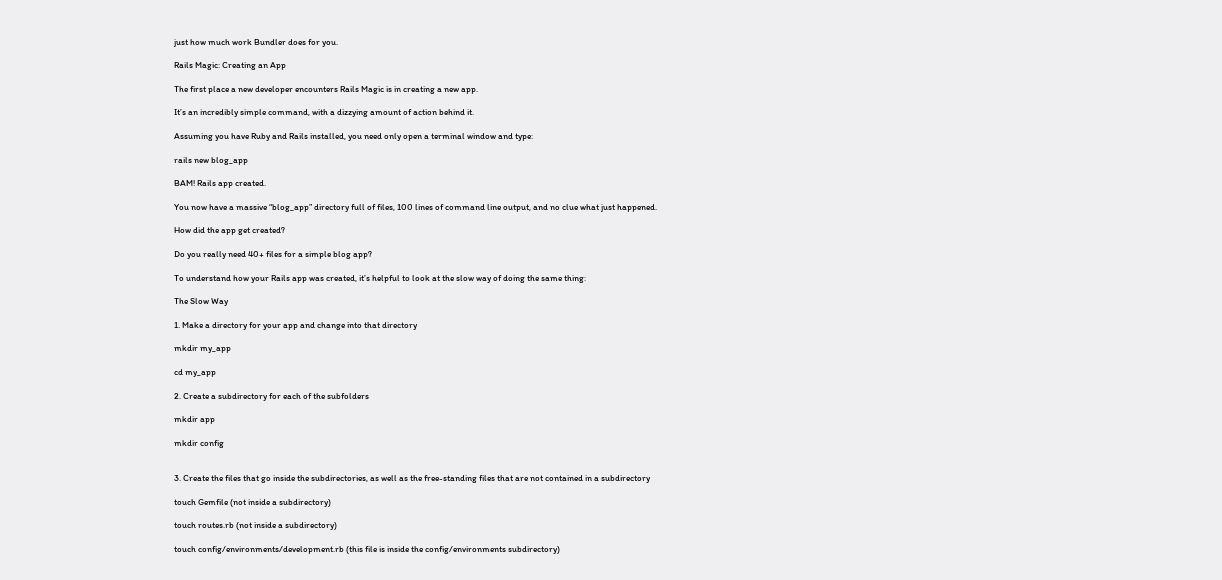just how much work Bundler does for you.

Rails Magic: Creating an App

The first place a new developer encounters Rails Magic is in creating a new app.

It’s an incredibly simple command, with a dizzying amount of action behind it.

Assuming you have Ruby and Rails installed, you need only open a terminal window and type:

rails new blog_app

BAM! Rails app created.

You now have a massive “blog_app” directory full of files, 100 lines of command line output, and no clue what just happened.

How did the app get created?

Do you really need 40+ files for a simple blog app?

To understand how your Rails app was created, it’s helpful to look at the slow way of doing the same thing:

The Slow Way

1. Make a directory for your app and change into that directory

mkdir my_app

cd my_app

2. Create a subdirectory for each of the subfolders

mkdir app

mkdir config


3. Create the files that go inside the subdirectories, as well as the free-standing files that are not contained in a subdirectory

touch Gemfile (not inside a subdirectory)

touch routes.rb (not inside a subdirectory)

touch config/environments/development.rb (this file is inside the config/environments subdirectory)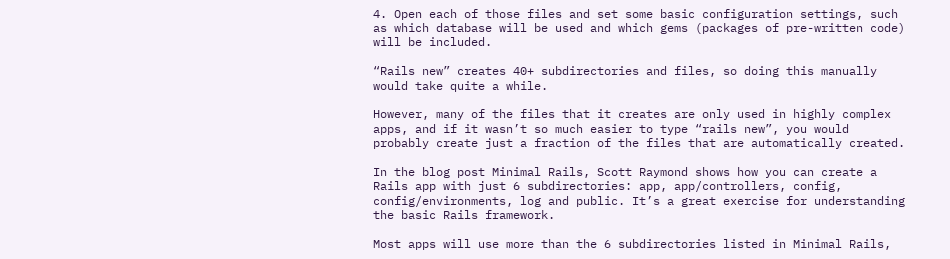4. Open each of those files and set some basic configuration settings, such as which database will be used and which gems (packages of pre-written code) will be included.

“Rails new” creates 40+ subdirectories and files, so doing this manually would take quite a while.

However, many of the files that it creates are only used in highly complex apps, and if it wasn’t so much easier to type “rails new”, you would probably create just a fraction of the files that are automatically created.

In the blog post Minimal Rails, Scott Raymond shows how you can create a Rails app with just 6 subdirectories: app, app/controllers, config, config/environments, log and public. It’s a great exercise for understanding the basic Rails framework.

Most apps will use more than the 6 subdirectories listed in Minimal Rails,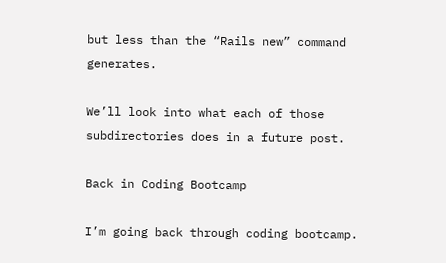but less than the “Rails new” command generates.

We’ll look into what each of those subdirectories does in a future post.

Back in Coding Bootcamp

I’m going back through coding bootcamp.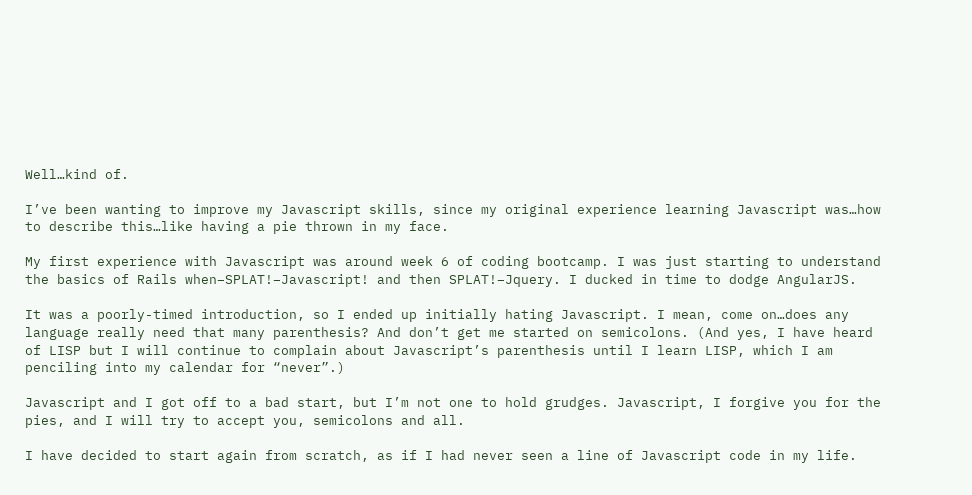Well…kind of.

I’ve been wanting to improve my Javascript skills, since my original experience learning Javascript was…how to describe this…like having a pie thrown in my face.

My first experience with Javascript was around week 6 of coding bootcamp. I was just starting to understand the basics of Rails when–SPLAT!–Javascript! and then SPLAT!–Jquery. I ducked in time to dodge AngularJS.

It was a poorly-timed introduction, so I ended up initially hating Javascript. I mean, come on…does any language really need that many parenthesis? And don’t get me started on semicolons. (And yes, I have heard of LISP but I will continue to complain about Javascript’s parenthesis until I learn LISP, which I am penciling into my calendar for “never”.)

Javascript and I got off to a bad start, but I’m not one to hold grudges. Javascript, I forgive you for the pies, and I will try to accept you, semicolons and all.

I have decided to start again from scratch, as if I had never seen a line of Javascript code in my life.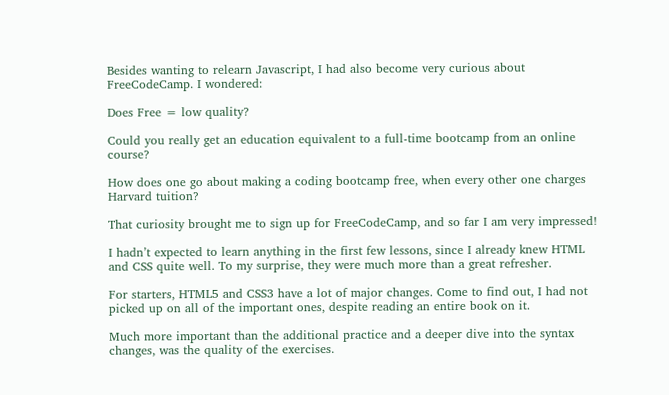Besides wanting to relearn Javascript, I had also become very curious about FreeCodeCamp. I wondered:

Does Free = low quality?

Could you really get an education equivalent to a full-time bootcamp from an online course?

How does one go about making a coding bootcamp free, when every other one charges Harvard tuition?

That curiosity brought me to sign up for FreeCodeCamp, and so far I am very impressed!

I hadn’t expected to learn anything in the first few lessons, since I already knew HTML and CSS quite well. To my surprise, they were much more than a great refresher.

For starters, HTML5 and CSS3 have a lot of major changes. Come to find out, I had not picked up on all of the important ones, despite reading an entire book on it.

Much more important than the additional practice and a deeper dive into the syntax changes, was the quality of the exercises.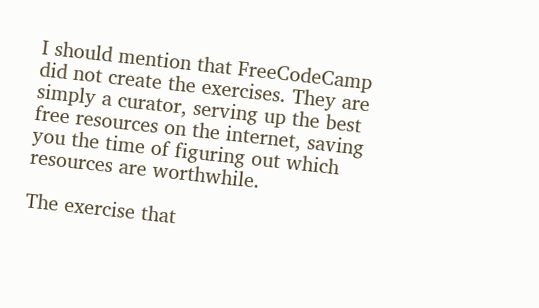I should mention that FreeCodeCamp did not create the exercises. They are simply a curator, serving up the best free resources on the internet, saving you the time of figuring out which resources are worthwhile.

The exercise that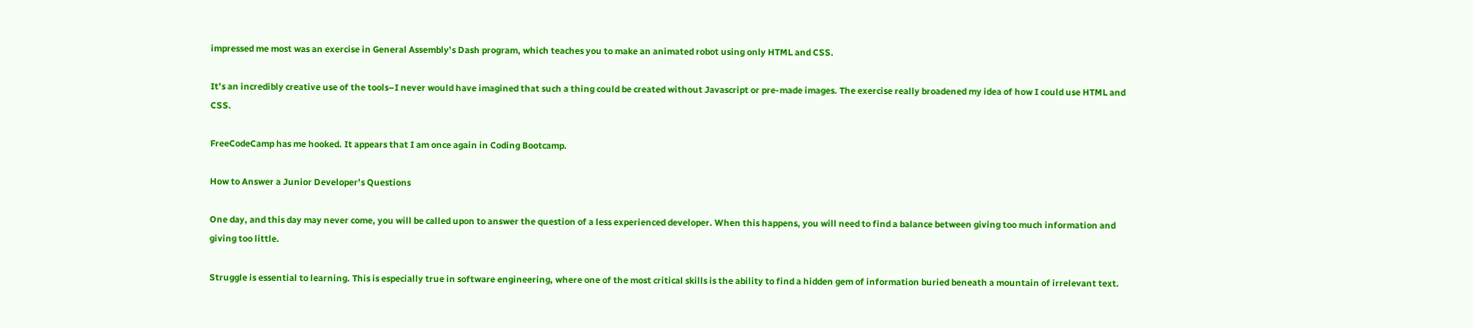impressed me most was an exercise in General Assembly’s Dash program, which teaches you to make an animated robot using only HTML and CSS.

It’s an incredibly creative use of the tools–I never would have imagined that such a thing could be created without Javascript or pre-made images. The exercise really broadened my idea of how I could use HTML and CSS.

FreeCodeCamp has me hooked. It appears that I am once again in Coding Bootcamp.

How to Answer a Junior Developer’s Questions

One day, and this day may never come, you will be called upon to answer the question of a less experienced developer. When this happens, you will need to find a balance between giving too much information and giving too little.

Struggle is essential to learning. This is especially true in software engineering, where one of the most critical skills is the ability to find a hidden gem of information buried beneath a mountain of irrelevant text.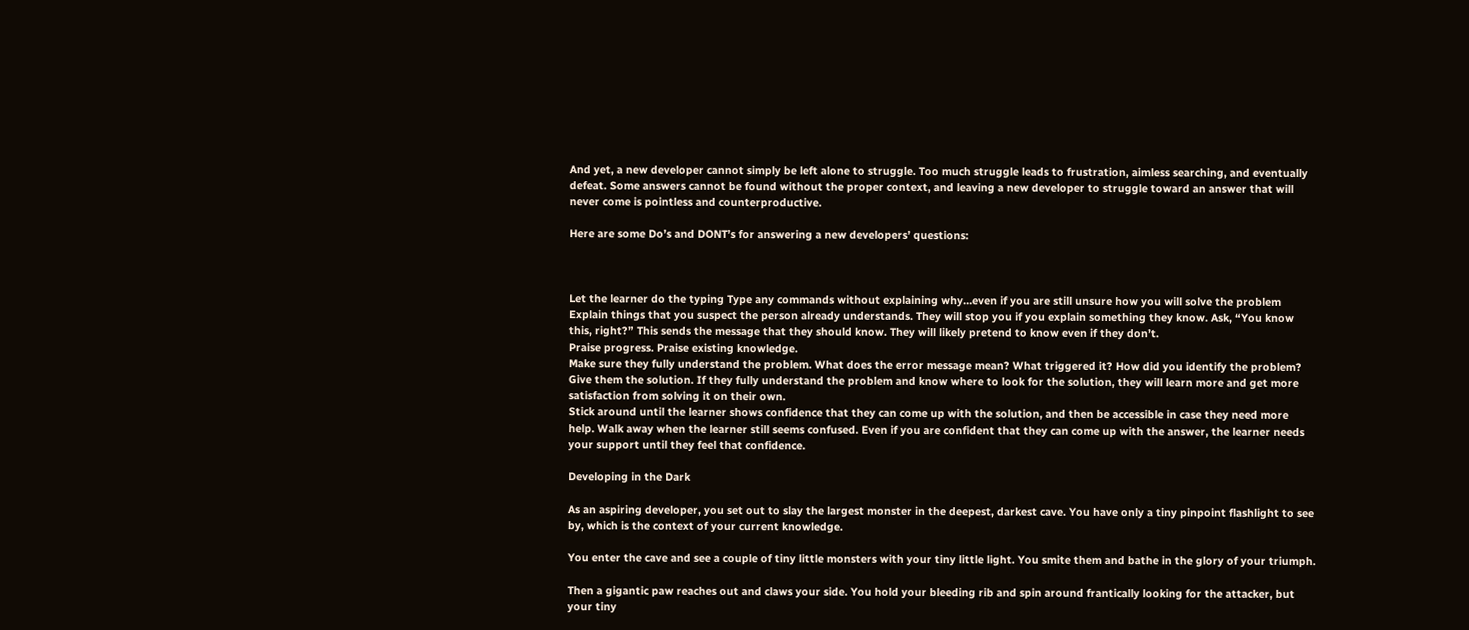And yet, a new developer cannot simply be left alone to struggle. Too much struggle leads to frustration, aimless searching, and eventually defeat. Some answers cannot be found without the proper context, and leaving a new developer to struggle toward an answer that will never come is pointless and counterproductive.

Here are some Do’s and DONT’s for answering a new developers’ questions:



Let the learner do the typing Type any commands without explaining why…even if you are still unsure how you will solve the problem
Explain things that you suspect the person already understands. They will stop you if you explain something they know. Ask, “You know this, right?” This sends the message that they should know. They will likely pretend to know even if they don’t.
Praise progress. Praise existing knowledge.
Make sure they fully understand the problem. What does the error message mean? What triggered it? How did you identify the problem? Give them the solution. If they fully understand the problem and know where to look for the solution, they will learn more and get more satisfaction from solving it on their own.
Stick around until the learner shows confidence that they can come up with the solution, and then be accessible in case they need more help. Walk away when the learner still seems confused. Even if you are confident that they can come up with the answer, the learner needs your support until they feel that confidence.

Developing in the Dark

As an aspiring developer, you set out to slay the largest monster in the deepest, darkest cave. You have only a tiny pinpoint flashlight to see by, which is the context of your current knowledge.

You enter the cave and see a couple of tiny little monsters with your tiny little light. You smite them and bathe in the glory of your triumph.

Then a gigantic paw reaches out and claws your side. You hold your bleeding rib and spin around frantically looking for the attacker, but your tiny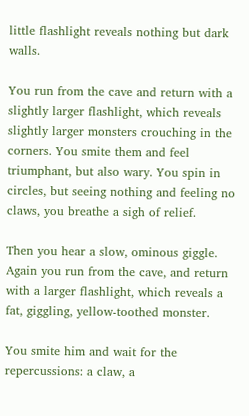little flashlight reveals nothing but dark walls.

You run from the cave and return with a slightly larger flashlight, which reveals slightly larger monsters crouching in the corners. You smite them and feel triumphant, but also wary. You spin in circles, but seeing nothing and feeling no claws, you breathe a sigh of relief.

Then you hear a slow, ominous giggle. Again you run from the cave, and return with a larger flashlight, which reveals a fat, giggling, yellow-toothed monster.

You smite him and wait for the repercussions: a claw, a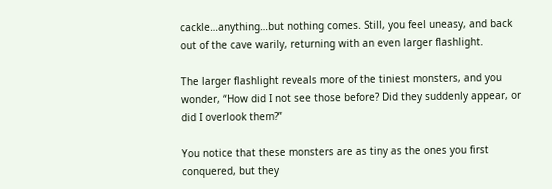cackle…anything…but nothing comes. Still, you feel uneasy, and back out of the cave warily, returning with an even larger flashlight.

The larger flashlight reveals more of the tiniest monsters, and you wonder, “How did I not see those before? Did they suddenly appear, or did I overlook them?”

You notice that these monsters are as tiny as the ones you first conquered, but they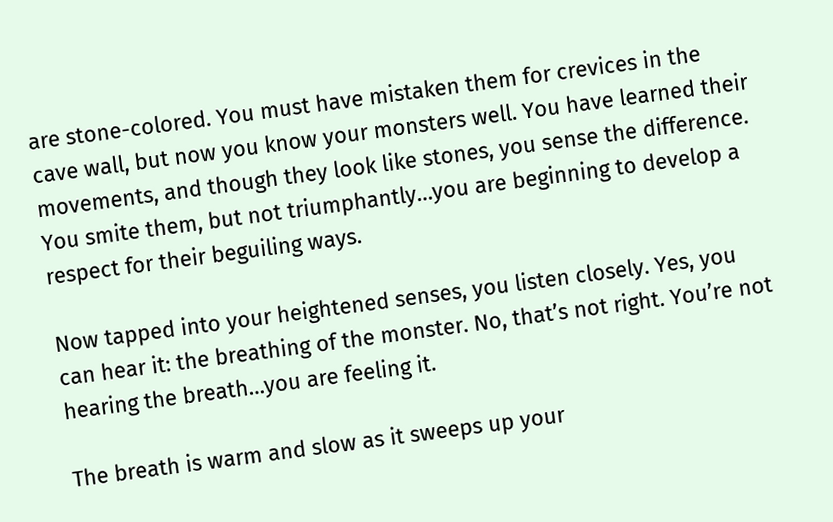are stone-colored. You must have mistaken them for crevices in the cave wall, but now you know your monsters well. You have learned their movements, and though they look like stones, you sense the difference. You smite them, but not triumphantly…you are beginning to develop a respect for their beguiling ways.

Now tapped into your heightened senses, you listen closely. Yes, you can hear it: the breathing of the monster. No, that’s not right. You’re not hearing the breath…you are feeling it.

The breath is warm and slow as it sweeps up your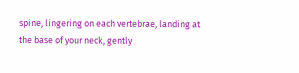spine, lingering on each vertebrae, landing at the base of your neck, gently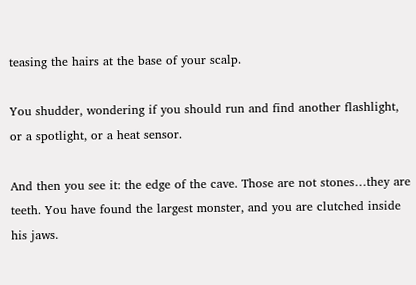teasing the hairs at the base of your scalp.

You shudder, wondering if you should run and find another flashlight, or a spotlight, or a heat sensor.

And then you see it: the edge of the cave. Those are not stones…they are teeth. You have found the largest monster, and you are clutched inside his jaws.